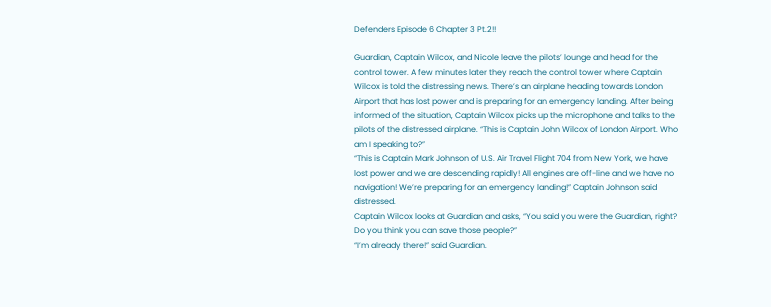Defenders Episode 6 Chapter 3 Pt.2!!

Guardian, Captain Wilcox, and Nicole leave the pilots’ lounge and head for the control tower. A few minutes later they reach the control tower where Captain Wilcox is told the distressing news. There’s an airplane heading towards London Airport that has lost power and is preparing for an emergency landing. After being informed of the situation, Captain Wilcox picks up the microphone and talks to the pilots of the distressed airplane. “This is Captain John Wilcox of London Airport. Who am I speaking to?”
“This is Captain Mark Johnson of U.S. Air Travel Flight 704 from New York, we have lost power and we are descending rapidly! All engines are off-line and we have no navigation! We’re preparing for an emergency landing!” Captain Johnson said distressed.
Captain Wilcox looks at Guardian and asks, “You said you were the Guardian, right? Do you think you can save those people?”
“I’m already there!” said Guardian.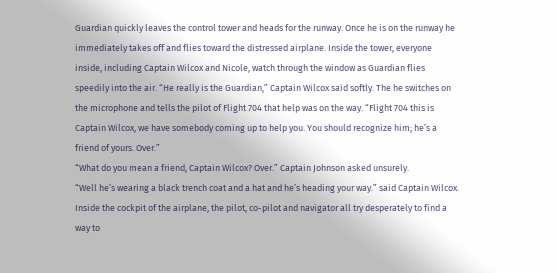Guardian quickly leaves the control tower and heads for the runway. Once he is on the runway he immediately takes off and flies toward the distressed airplane. Inside the tower, everyone inside, including Captain Wilcox and Nicole, watch through the window as Guardian flies speedily into the air. “He really is the Guardian,” Captain Wilcox said softly. The he switches on the microphone and tells the pilot of Flight 704 that help was on the way. “Flight 704 this is Captain Wilcox, we have somebody coming up to help you. You should recognize him; he’s a friend of yours. Over.”
“What do you mean a friend, Captain Wilcox? Over.” Captain Johnson asked unsurely.
“Well he’s wearing a black trench coat and a hat and he’s heading your way.” said Captain Wilcox.
Inside the cockpit of the airplane, the pilot, co-pilot and navigator all try desperately to find a way to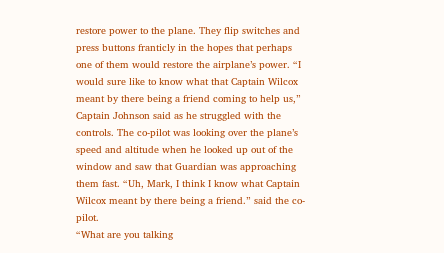restore power to the plane. They flip switches and press buttons franticly in the hopes that perhaps one of them would restore the airplane’s power. “I would sure like to know what that Captain Wilcox meant by there being a friend coming to help us,” Captain Johnson said as he struggled with the controls. The co-pilot was looking over the plane’s speed and altitude when he looked up out of the window and saw that Guardian was approaching them fast. “Uh, Mark, I think I know what Captain Wilcox meant by there being a friend.” said the co-pilot.
“What are you talking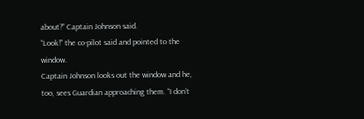about?” Captain Johnson said.
“Look!” the co-pilot said and pointed to the window.
Captain Johnson looks out the window and he, too, sees Guardian approaching them. “I don’t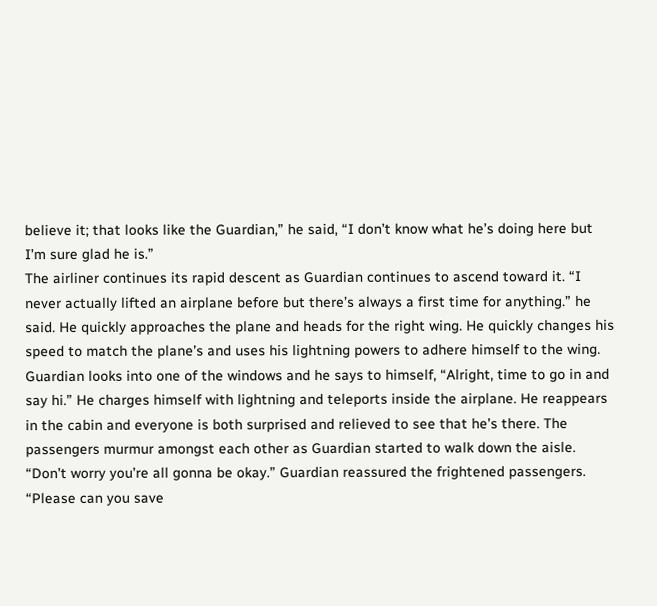believe it; that looks like the Guardian,” he said, “I don’t know what he’s doing here but I’m sure glad he is.”
The airliner continues its rapid descent as Guardian continues to ascend toward it. “I never actually lifted an airplane before but there’s always a first time for anything.” he said. He quickly approaches the plane and heads for the right wing. He quickly changes his speed to match the plane’s and uses his lightning powers to adhere himself to the wing. Guardian looks into one of the windows and he says to himself, “Alright, time to go in and say hi.” He charges himself with lightning and teleports inside the airplane. He reappears in the cabin and everyone is both surprised and relieved to see that he’s there. The passengers murmur amongst each other as Guardian started to walk down the aisle. “Don’t worry you’re all gonna be okay.” Guardian reassured the frightened passengers.
“Please can you save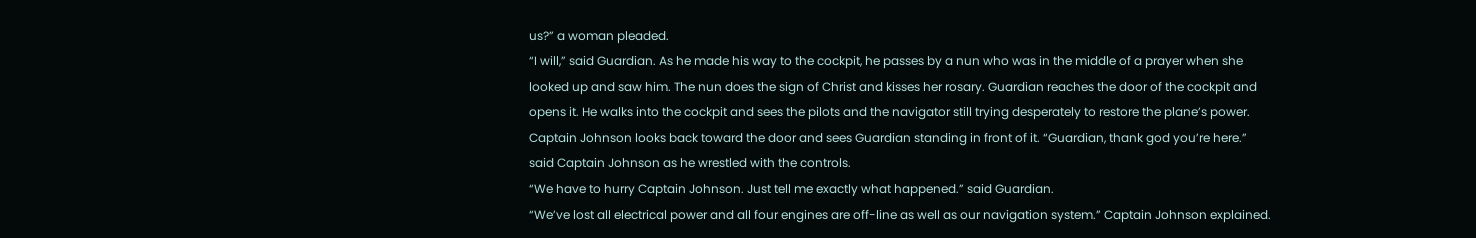us?” a woman pleaded.
“I will,” said Guardian. As he made his way to the cockpit, he passes by a nun who was in the middle of a prayer when she looked up and saw him. The nun does the sign of Christ and kisses her rosary. Guardian reaches the door of the cockpit and opens it. He walks into the cockpit and sees the pilots and the navigator still trying desperately to restore the plane’s power. Captain Johnson looks back toward the door and sees Guardian standing in front of it. “Guardian, thank god you’re here.” said Captain Johnson as he wrestled with the controls.
“We have to hurry Captain Johnson. Just tell me exactly what happened.” said Guardian.
“We’ve lost all electrical power and all four engines are off-line as well as our navigation system.” Captain Johnson explained.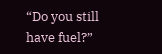“Do you still have fuel?”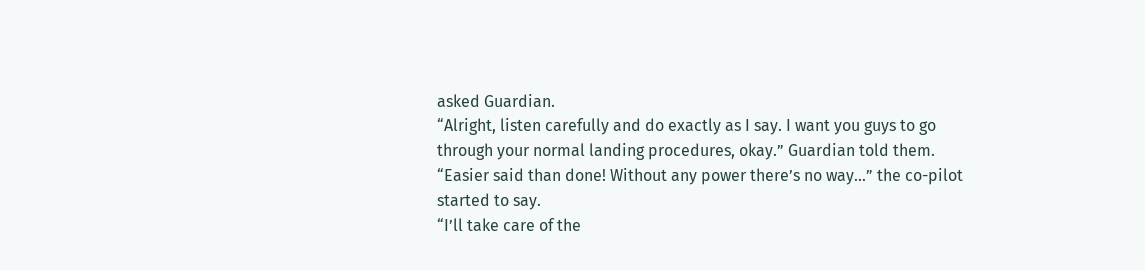asked Guardian.
“Alright, listen carefully and do exactly as I say. I want you guys to go through your normal landing procedures, okay.” Guardian told them.
“Easier said than done! Without any power there’s no way…” the co-pilot started to say.
“I’ll take care of the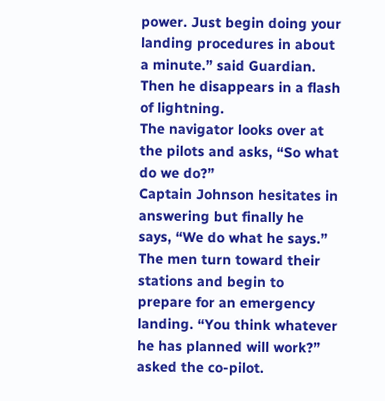power. Just begin doing your landing procedures in about a minute.” said Guardian. Then he disappears in a flash of lightning.
The navigator looks over at the pilots and asks, “So what do we do?”
Captain Johnson hesitates in answering but finally he says, “We do what he says.”
The men turn toward their stations and begin to prepare for an emergency landing. “You think whatever he has planned will work?” asked the co-pilot.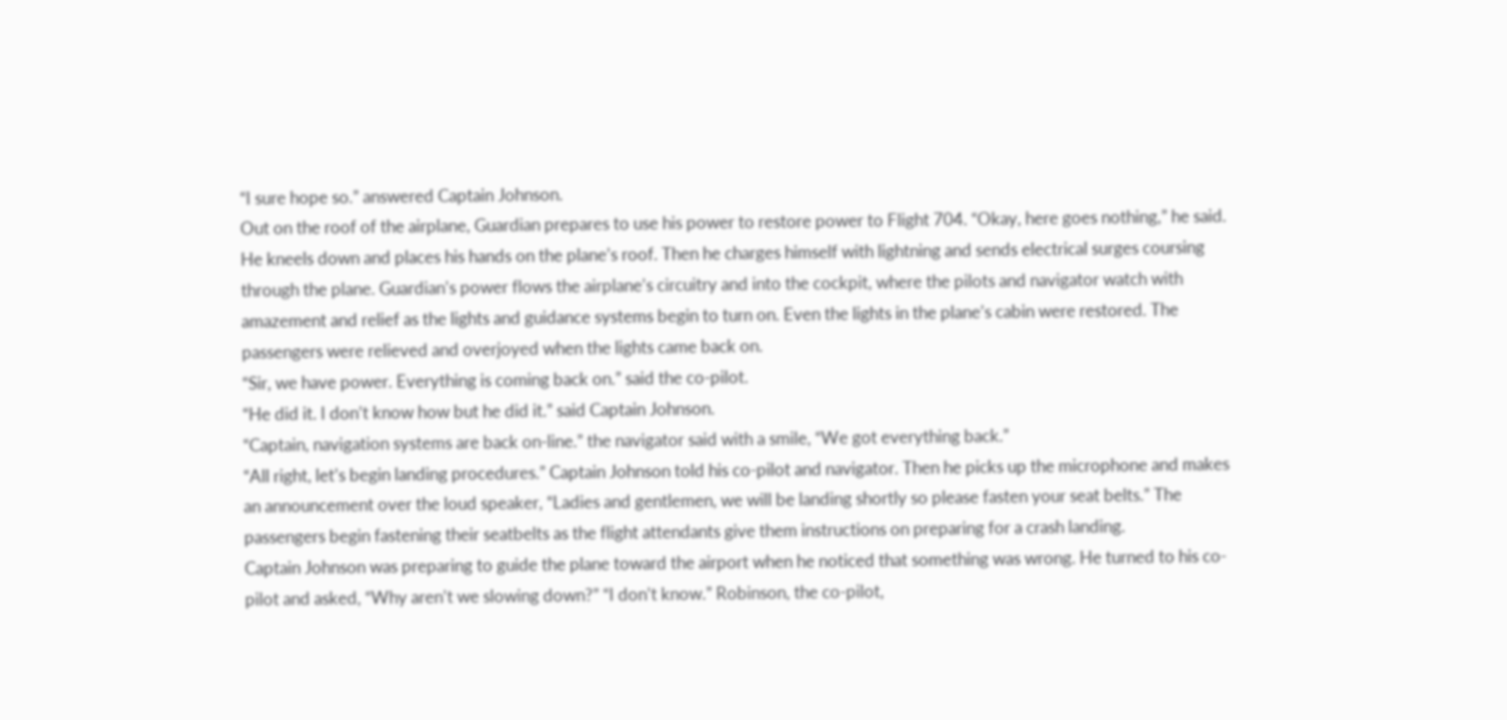“I sure hope so.” answered Captain Johnson.
Out on the roof of the airplane, Guardian prepares to use his power to restore power to Flight 704. “Okay, here goes nothing,” he said. He kneels down and places his hands on the plane’s roof. Then he charges himself with lightning and sends electrical surges coursing through the plane. Guardian’s power flows the airplane’s circuitry and into the cockpit, where the pilots and navigator watch with amazement and relief as the lights and guidance systems begin to turn on. Even the lights in the plane’s cabin were restored. The passengers were relieved and overjoyed when the lights came back on.
“Sir, we have power. Everything is coming back on.” said the co-pilot.
“He did it. I don’t know how but he did it.” said Captain Johnson.
“Captain, navigation systems are back on-line.” the navigator said with a smile, “We got everything back.”
“All right, let’s begin landing procedures.” Captain Johnson told his co-pilot and navigator. Then he picks up the microphone and makes an announcement over the loud speaker, “Ladies and gentlemen, we will be landing shortly so please fasten your seat belts.” The passengers begin fastening their seatbelts as the flight attendants give them instructions on preparing for a crash landing.
Captain Johnson was preparing to guide the plane toward the airport when he noticed that something was wrong. He turned to his co-pilot and asked, “Why aren’t we slowing down?” “I don’t know.” Robinson, the co-pilot,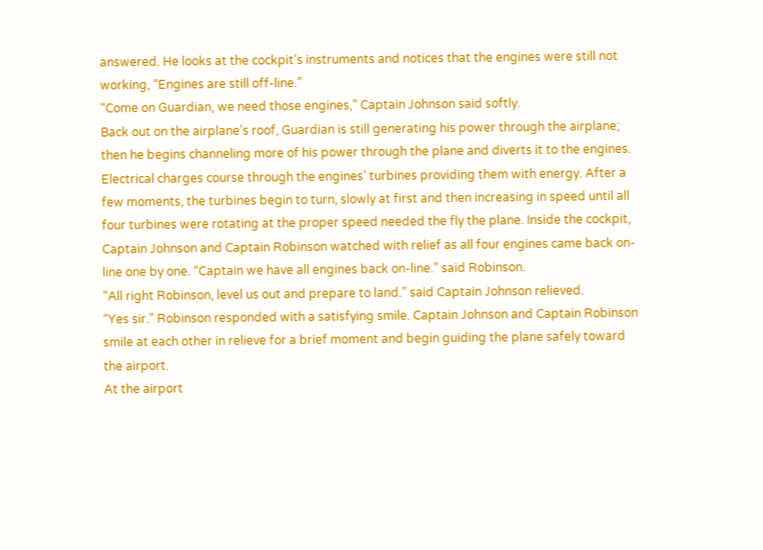answered. He looks at the cockpit’s instruments and notices that the engines were still not working, “Engines are still off-line.”
“Come on Guardian, we need those engines,” Captain Johnson said softly.
Back out on the airplane’s roof, Guardian is still generating his power through the airplane; then he begins channeling more of his power through the plane and diverts it to the engines. Electrical charges course through the engines’ turbines providing them with energy. After a few moments, the turbines begin to turn, slowly at first and then increasing in speed until all four turbines were rotating at the proper speed needed the fly the plane. Inside the cockpit, Captain Johnson and Captain Robinson watched with relief as all four engines came back on-line one by one. “Captain we have all engines back on-line.” said Robinson.
“All right Robinson, level us out and prepare to land.” said Captain Johnson relieved.
“Yes sir.” Robinson responded with a satisfying smile. Captain Johnson and Captain Robinson smile at each other in relieve for a brief moment and begin guiding the plane safely toward the airport.
At the airport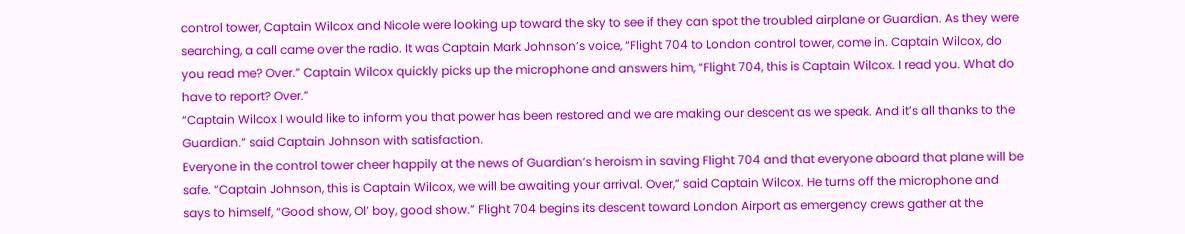control tower, Captain Wilcox and Nicole were looking up toward the sky to see if they can spot the troubled airplane or Guardian. As they were searching, a call came over the radio. It was Captain Mark Johnson’s voice, “Flight 704 to London control tower, come in. Captain Wilcox, do you read me? Over.” Captain Wilcox quickly picks up the microphone and answers him, “Flight 704, this is Captain Wilcox. I read you. What do have to report? Over.”
“Captain Wilcox I would like to inform you that power has been restored and we are making our descent as we speak. And it’s all thanks to the Guardian.” said Captain Johnson with satisfaction.
Everyone in the control tower cheer happily at the news of Guardian’s heroism in saving Flight 704 and that everyone aboard that plane will be safe. “Captain Johnson, this is Captain Wilcox, we will be awaiting your arrival. Over,” said Captain Wilcox. He turns off the microphone and says to himself, “Good show, Ol’ boy, good show.” Flight 704 begins its descent toward London Airport as emergency crews gather at the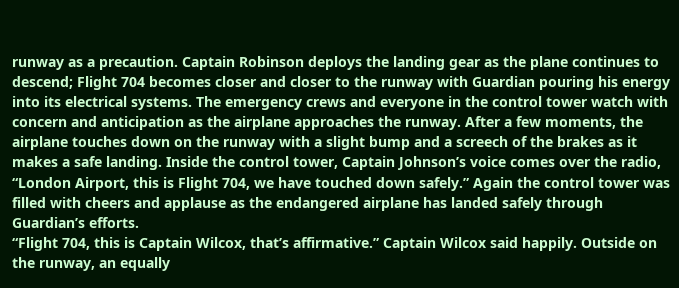runway as a precaution. Captain Robinson deploys the landing gear as the plane continues to descend; Flight 704 becomes closer and closer to the runway with Guardian pouring his energy into its electrical systems. The emergency crews and everyone in the control tower watch with concern and anticipation as the airplane approaches the runway. After a few moments, the airplane touches down on the runway with a slight bump and a screech of the brakes as it makes a safe landing. Inside the control tower, Captain Johnson’s voice comes over the radio, “London Airport, this is Flight 704, we have touched down safely.” Again the control tower was filled with cheers and applause as the endangered airplane has landed safely through Guardian’s efforts.
“Flight 704, this is Captain Wilcox, that’s affirmative.” Captain Wilcox said happily. Outside on the runway, an equally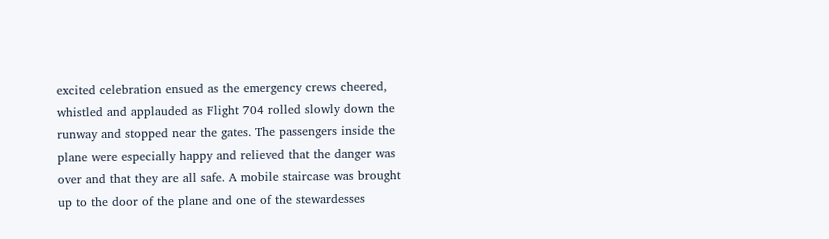excited celebration ensued as the emergency crews cheered, whistled and applauded as Flight 704 rolled slowly down the runway and stopped near the gates. The passengers inside the plane were especially happy and relieved that the danger was over and that they are all safe. A mobile staircase was brought up to the door of the plane and one of the stewardesses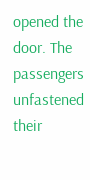opened the door. The passengers unfastened their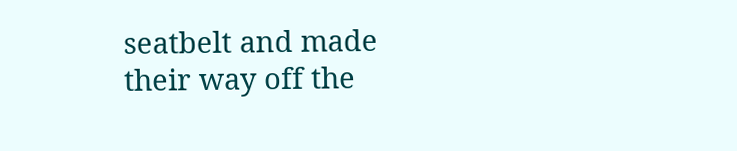seatbelt and made their way off the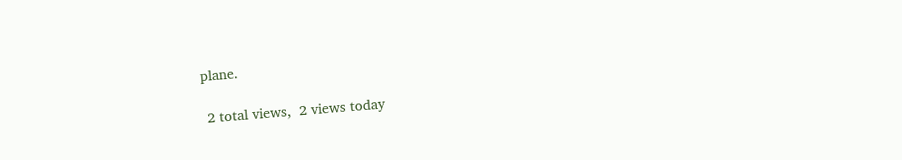plane.

 2 total views,  2 views today